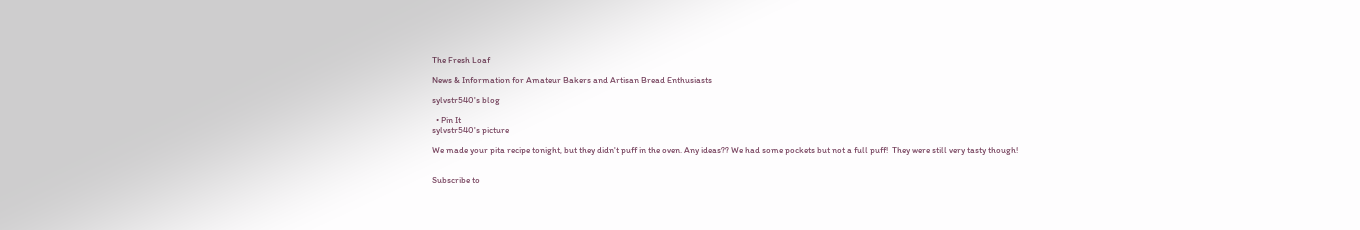The Fresh Loaf

News & Information for Amateur Bakers and Artisan Bread Enthusiasts

sylvstr540's blog

  • Pin It
sylvstr540's picture

We made your pita recipe tonight, but they didn't puff in the oven. Any ideas?? We had some pockets but not a full puff!  They were still very tasty though!


Subscribe to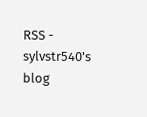RSS - sylvstr540's blog